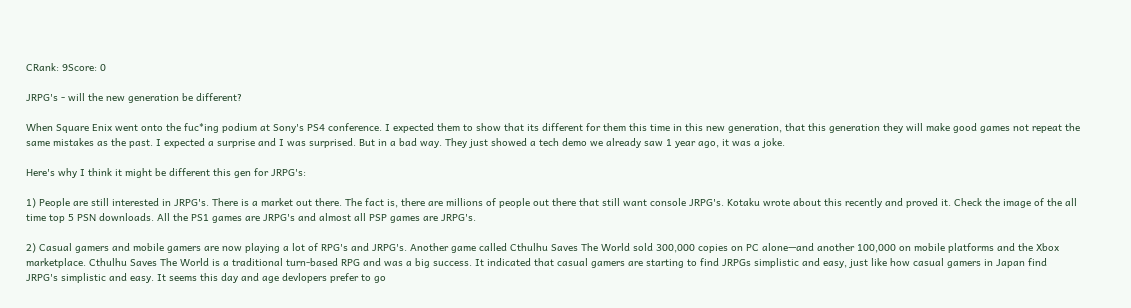CRank: 9Score: 0

JRPG's - will the new generation be different?

When Square Enix went onto the fuc*ing podium at Sony's PS4 conference. I expected them to show that its different for them this time in this new generation, that this generation they will make good games not repeat the same mistakes as the past. I expected a surprise and I was surprised. But in a bad way. They just showed a tech demo we already saw 1 year ago, it was a joke.

Here's why I think it might be different this gen for JRPG's:

1) People are still interested in JRPG's. There is a market out there. The fact is, there are millions of people out there that still want console JRPG's. Kotaku wrote about this recently and proved it. Check the image of the all time top 5 PSN downloads. All the PS1 games are JRPG's and almost all PSP games are JRPG's.

2) Casual gamers and mobile gamers are now playing a lot of RPG's and JRPG's. Another game called Cthulhu Saves The World sold 300,000 copies on PC alone—and another 100,000 on mobile platforms and the Xbox marketplace. Cthulhu Saves The World is a traditional turn-based RPG and was a big success. It indicated that casual gamers are starting to find JRPGs simplistic and easy, just like how casual gamers in Japan find JRPG's simplistic and easy. It seems this day and age devlopers prefer to go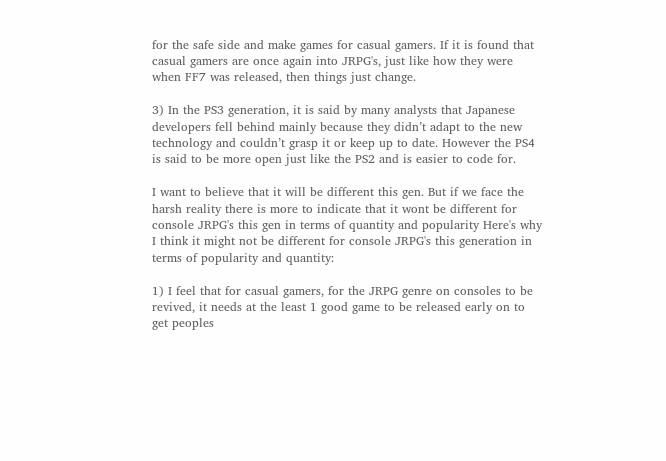for the safe side and make games for casual gamers. If it is found that casual gamers are once again into JRPG's, just like how they were when FF7 was released, then things just change.

3) In the PS3 generation, it is said by many analysts that Japanese developers fell behind mainly because they didn’t adapt to the new technology and couldn’t grasp it or keep up to date. However the PS4 is said to be more open just like the PS2 and is easier to code for.

I want to believe that it will be different this gen. But if we face the harsh reality there is more to indicate that it wont be different for console JRPG's this gen in terms of quantity and popularity Here's why I think it might not be different for console JRPG's this generation in terms of popularity and quantity:

1) I feel that for casual gamers, for the JRPG genre on consoles to be revived, it needs at the least 1 good game to be released early on to get peoples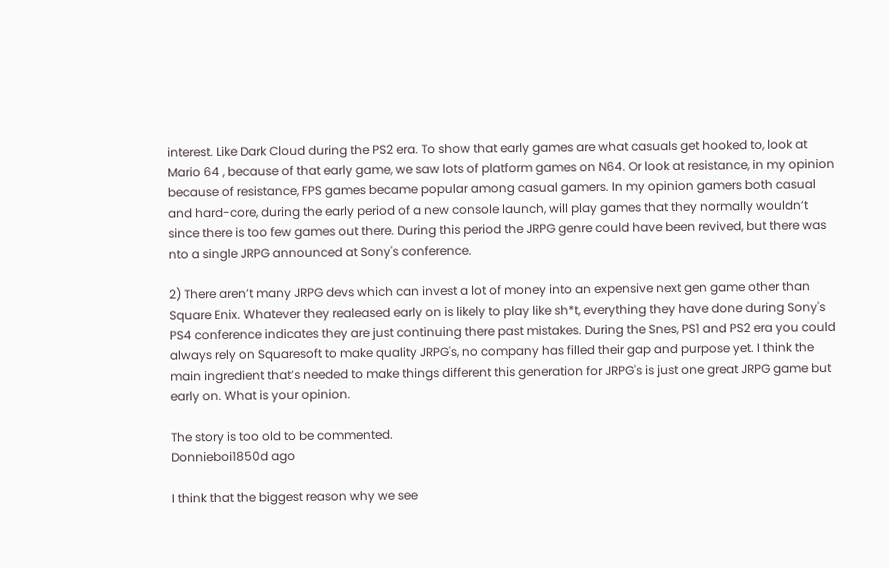interest. Like Dark Cloud during the PS2 era. To show that early games are what casuals get hooked to, look at Mario 64 , because of that early game, we saw lots of platform games on N64. Or look at resistance, in my opinion because of resistance, FPS games became popular among casual gamers. In my opinion gamers both casual and hard-core, during the early period of a new console launch, will play games that they normally wouldn’t since there is too few games out there. During this period the JRPG genre could have been revived, but there was nto a single JRPG announced at Sony's conference.

2) There aren’t many JRPG devs which can invest a lot of money into an expensive next gen game other than Square Enix. Whatever they realeased early on is likely to play like sh*t, everything they have done during Sony's PS4 conference indicates they are just continuing there past mistakes. During the Snes, PS1 and PS2 era you could always rely on Squaresoft to make quality JRPG's, no company has filled their gap and purpose yet. I think the main ingredient that’s needed to make things different this generation for JRPG's is just one great JRPG game but early on. What is your opinion.

The story is too old to be commented.
Donnieboi1850d ago

I think that the biggest reason why we see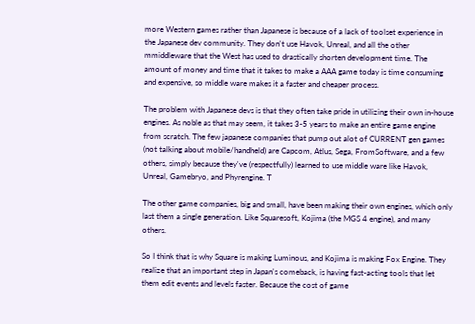more Western games rather than Japanese is because of a lack of toolset experience in the Japanese dev community. They don't use Havok, Unreal, and all the other mmiddleware that the West has used to drastically shorten development time. The amount of money and time that it takes to make a AAA game today is time consuming and expensive, so middle ware makes it a faster and cheaper process.

The problem with Japanese devs is that they often take pride in utilizing their own in-house engines. As noble as that may seem, it takes 3-5 years to make an entire game engine from scratch. The few japanese companies that pump out alot of CURRENT gen games (not talking about mobile/handheld) are Capcom, Atlus, Sega, FromSoftware, and a few others, simply because they've (respectfully) learned to use middle ware like Havok, Unreal, Gamebryo, and Phyrengine. T

The other game companies, big and small, have been making their own engines, which only last them a single generation. Like Squaresoft, Kojima (the MGS 4 engine), and many others.

So I think that is why Square is making Luminous, and Kojima is making Fox Engine. They realize that an important step in Japan's comeback, is having fast-acting tools that let them edit events and levels faster. Because the cost of game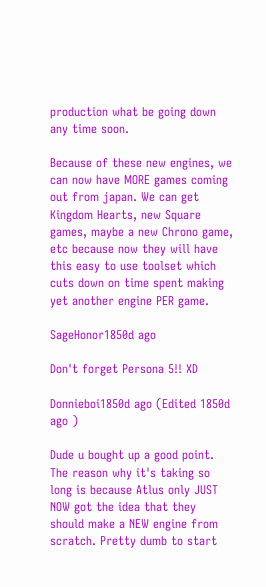production what be going down any time soon.

Because of these new engines, we can now have MORE games coming out from japan. We can get Kingdom Hearts, new Square games, maybe a new Chrono game, etc because now they will have this easy to use toolset which cuts down on time spent making yet another engine PER game.

SageHonor1850d ago

Don't forget Persona 5!! XD

Donnieboi1850d ago (Edited 1850d ago )

Dude u bought up a good point. The reason why it's taking so long is because Atlus only JUST NOW got the idea that they should make a NEW engine from scratch. Pretty dumb to start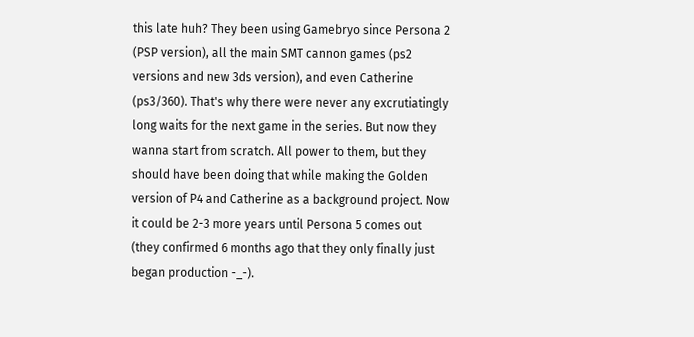this late huh? They been using Gamebryo since Persona 2 (PSP version), all the main SMT cannon games (ps2 versions and new 3ds version), and even Catherine (ps3/360). That's why there were never any excrutiatingly long waits for the next game in the series. But now they wanna start from scratch. All power to them, but they should have been doing that while making the Golden version of P4 and Catherine as a background project. Now it could be 2-3 more years until Persona 5 comes out (they confirmed 6 months ago that they only finally just began production -_-).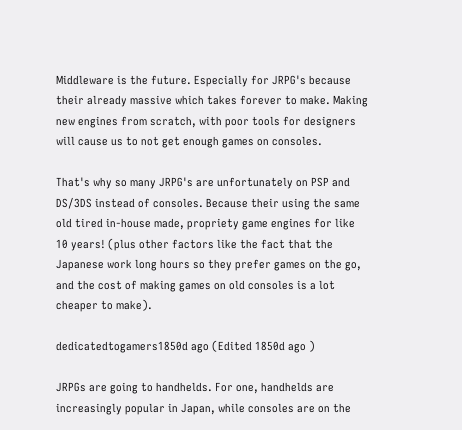Middleware is the future. Especially for JRPG's because their already massive which takes forever to make. Making new engines from scratch, with poor tools for designers will cause us to not get enough games on consoles.

That's why so many JRPG's are unfortunately on PSP and DS/3DS instead of consoles. Because their using the same old tired in-house made, propriety game engines for like 10 years! (plus other factors like the fact that the Japanese work long hours so they prefer games on the go, and the cost of making games on old consoles is a lot cheaper to make).

dedicatedtogamers1850d ago (Edited 1850d ago )

JRPGs are going to handhelds. For one, handhelds are increasingly popular in Japan, while consoles are on the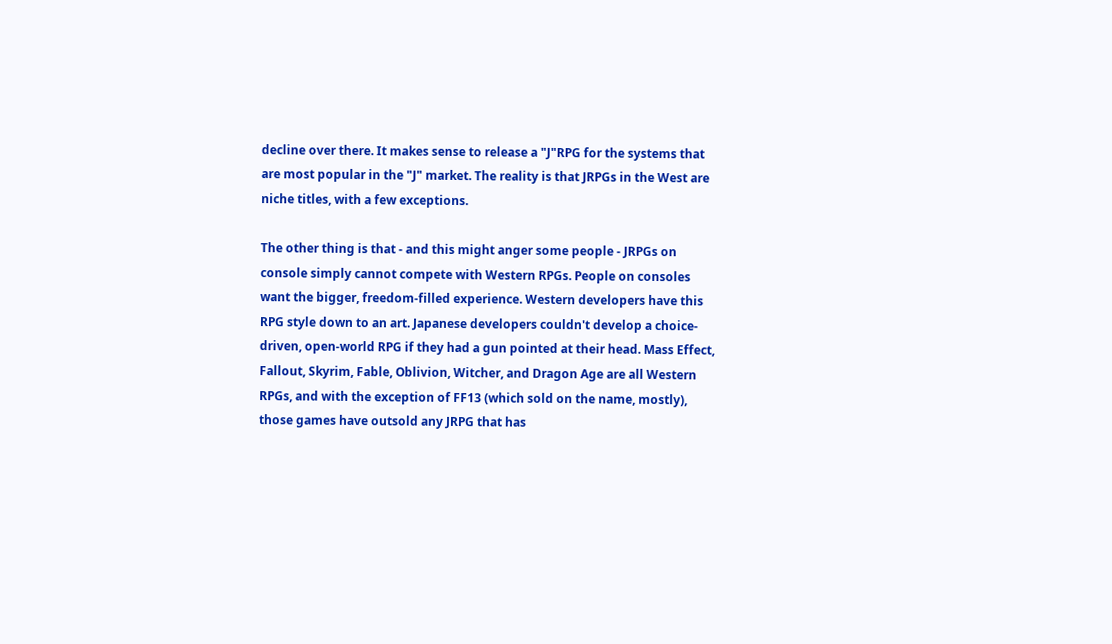decline over there. It makes sense to release a "J"RPG for the systems that are most popular in the "J" market. The reality is that JRPGs in the West are niche titles, with a few exceptions.

The other thing is that - and this might anger some people - JRPGs on console simply cannot compete with Western RPGs. People on consoles want the bigger, freedom-filled experience. Western developers have this RPG style down to an art. Japanese developers couldn't develop a choice-driven, open-world RPG if they had a gun pointed at their head. Mass Effect, Fallout, Skyrim, Fable, Oblivion, Witcher, and Dragon Age are all Western RPGs, and with the exception of FF13 (which sold on the name, mostly), those games have outsold any JRPG that has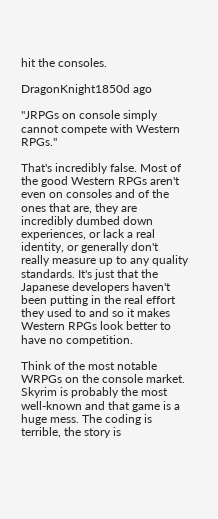hit the consoles.

DragonKnight1850d ago

"JRPGs on console simply cannot compete with Western RPGs."

That's incredibly false. Most of the good Western RPGs aren't even on consoles and of the ones that are, they are incredibly dumbed down experiences, or lack a real identity, or generally don't really measure up to any quality standards. It's just that the Japanese developers haven't been putting in the real effort they used to and so it makes Western RPGs look better to have no competition.

Think of the most notable WRPGs on the console market. Skyrim is probably the most well-known and that game is a huge mess. The coding is terrible, the story is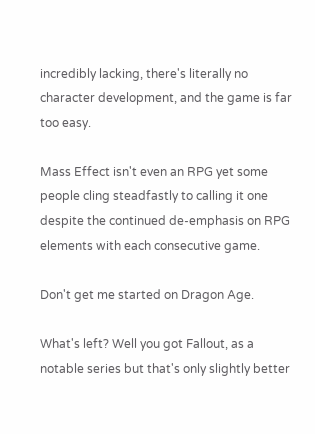incredibly lacking, there's literally no character development, and the game is far too easy.

Mass Effect isn't even an RPG yet some people cling steadfastly to calling it one despite the continued de-emphasis on RPG elements with each consecutive game.

Don't get me started on Dragon Age.

What's left? Well you got Fallout, as a notable series but that's only slightly better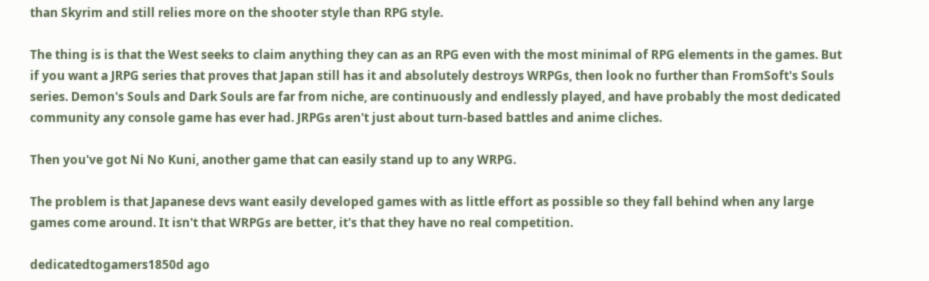than Skyrim and still relies more on the shooter style than RPG style.

The thing is is that the West seeks to claim anything they can as an RPG even with the most minimal of RPG elements in the games. But if you want a JRPG series that proves that Japan still has it and absolutely destroys WRPGs, then look no further than FromSoft's Souls series. Demon's Souls and Dark Souls are far from niche, are continuously and endlessly played, and have probably the most dedicated community any console game has ever had. JRPGs aren't just about turn-based battles and anime cliches.

Then you've got Ni No Kuni, another game that can easily stand up to any WRPG.

The problem is that Japanese devs want easily developed games with as little effort as possible so they fall behind when any large games come around. It isn't that WRPGs are better, it's that they have no real competition.

dedicatedtogamers1850d ago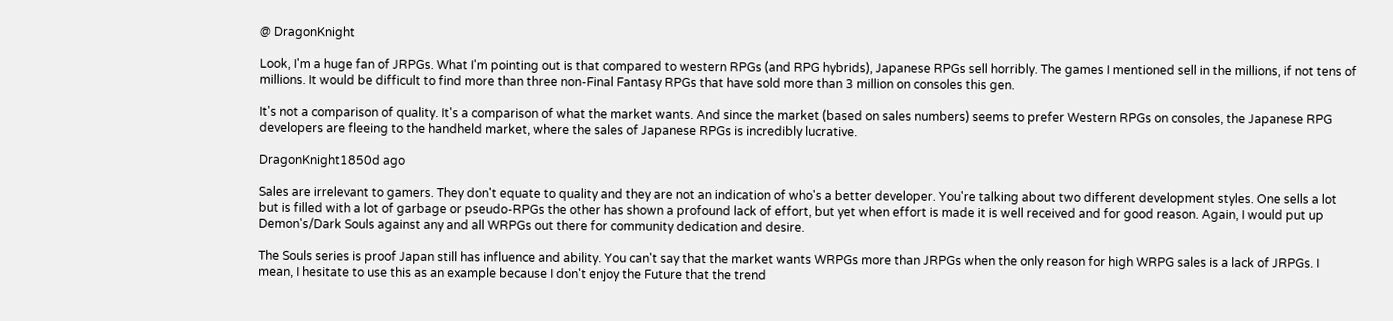@ DragonKnight

Look, I'm a huge fan of JRPGs. What I'm pointing out is that compared to western RPGs (and RPG hybrids), Japanese RPGs sell horribly. The games I mentioned sell in the millions, if not tens of millions. It would be difficult to find more than three non-Final Fantasy RPGs that have sold more than 3 million on consoles this gen.

It's not a comparison of quality. It's a comparison of what the market wants. And since the market (based on sales numbers) seems to prefer Western RPGs on consoles, the Japanese RPG developers are fleeing to the handheld market, where the sales of Japanese RPGs is incredibly lucrative.

DragonKnight1850d ago

Sales are irrelevant to gamers. They don't equate to quality and they are not an indication of who's a better developer. You're talking about two different development styles. One sells a lot but is filled with a lot of garbage or pseudo-RPGs the other has shown a profound lack of effort, but yet when effort is made it is well received and for good reason. Again, I would put up Demon's/Dark Souls against any and all WRPGs out there for community dedication and desire.

The Souls series is proof Japan still has influence and ability. You can't say that the market wants WRPGs more than JRPGs when the only reason for high WRPG sales is a lack of JRPGs. I mean, I hesitate to use this as an example because I don't enjoy the Future that the trend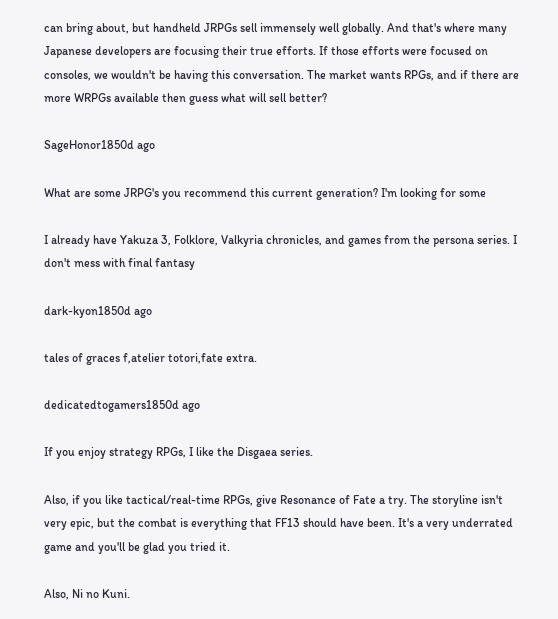can bring about, but handheld JRPGs sell immensely well globally. And that's where many Japanese developers are focusing their true efforts. If those efforts were focused on consoles, we wouldn't be having this conversation. The market wants RPGs, and if there are more WRPGs available then guess what will sell better?

SageHonor1850d ago

What are some JRPG's you recommend this current generation? I'm looking for some

I already have Yakuza 3, Folklore, Valkyria chronicles, and games from the persona series. I don't mess with final fantasy

dark-kyon1850d ago

tales of graces f,atelier totori,fate extra.

dedicatedtogamers1850d ago

If you enjoy strategy RPGs, I like the Disgaea series.

Also, if you like tactical/real-time RPGs, give Resonance of Fate a try. The storyline isn't very epic, but the combat is everything that FF13 should have been. It's a very underrated game and you'll be glad you tried it.

Also, Ni no Kuni.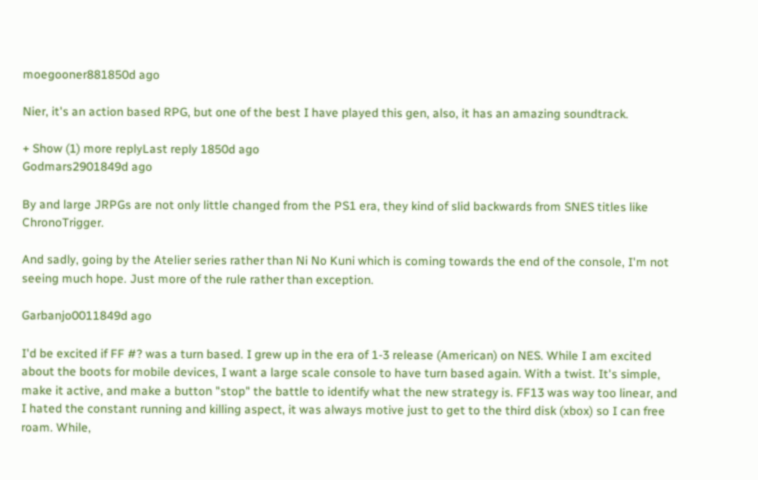moegooner881850d ago

Nier, it's an action based RPG, but one of the best I have played this gen, also, it has an amazing soundtrack.

+ Show (1) more replyLast reply 1850d ago
Godmars2901849d ago

By and large JRPGs are not only little changed from the PS1 era, they kind of slid backwards from SNES titles like ChronoTrigger.

And sadly, going by the Atelier series rather than Ni No Kuni which is coming towards the end of the console, I'm not seeing much hope. Just more of the rule rather than exception.

Garbanjo0011849d ago

I'd be excited if FF #? was a turn based. I grew up in the era of 1-3 release (American) on NES. While I am excited about the boots for mobile devices, I want a large scale console to have turn based again. With a twist. It's simple, make it active, and make a button "stop" the battle to identify what the new strategy is. FF13 was way too linear, and I hated the constant running and killing aspect, it was always motive just to get to the third disk (xbox) so I can free roam. While,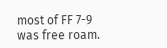most of FF 7-9 was free roam.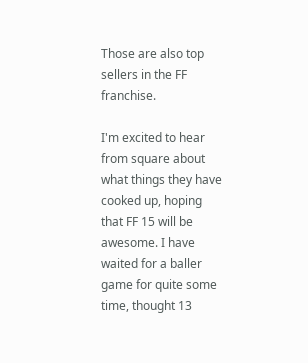Those are also top sellers in the FF franchise.

I'm excited to hear from square about what things they have cooked up, hoping that FF 15 will be awesome. I have waited for a baller game for quite some time, thought 13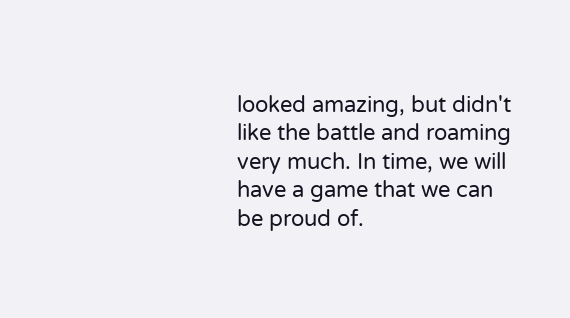looked amazing, but didn't like the battle and roaming very much. In time, we will have a game that we can be proud of.